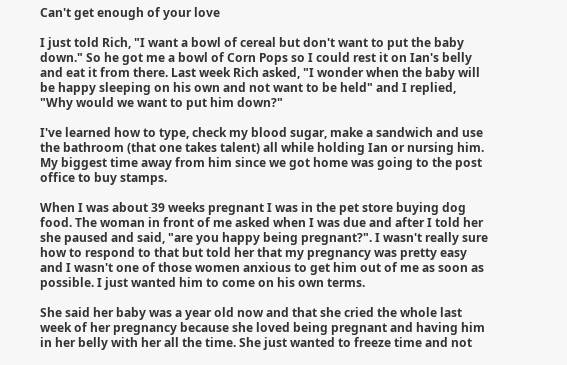Can't get enough of your love

I just told Rich, "I want a bowl of cereal but don't want to put the baby down." So he got me a bowl of Corn Pops so I could rest it on Ian's belly and eat it from there. Last week Rich asked, "I wonder when the baby will be happy sleeping on his own and not want to be held" and I replied, "Why would we want to put him down?"

I've learned how to type, check my blood sugar, make a sandwich and use the bathroom (that one takes talent) all while holding Ian or nursing him. My biggest time away from him since we got home was going to the post office to buy stamps.

When I was about 39 weeks pregnant I was in the pet store buying dog food. The woman in front of me asked when I was due and after I told her she paused and said, "are you happy being pregnant?". I wasn't really sure how to respond to that but told her that my pregnancy was pretty easy and I wasn't one of those women anxious to get him out of me as soon as possible. I just wanted him to come on his own terms.

She said her baby was a year old now and that she cried the whole last week of her pregnancy because she loved being pregnant and having him in her belly with her all the time. She just wanted to freeze time and not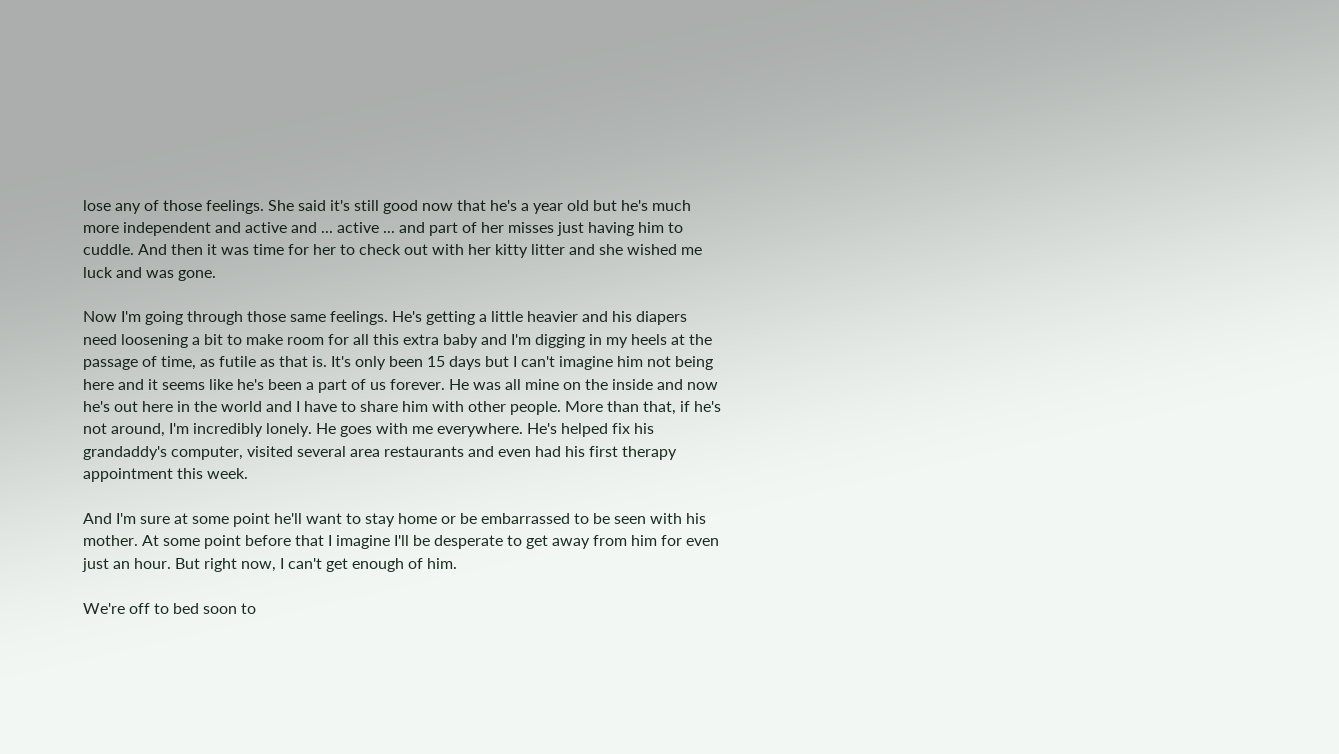lose any of those feelings. She said it's still good now that he's a year old but he's much more independent and active and ... active ... and part of her misses just having him to cuddle. And then it was time for her to check out with her kitty litter and she wished me luck and was gone.

Now I'm going through those same feelings. He's getting a little heavier and his diapers need loosening a bit to make room for all this extra baby and I'm digging in my heels at the passage of time, as futile as that is. It's only been 15 days but I can't imagine him not being here and it seems like he's been a part of us forever. He was all mine on the inside and now he's out here in the world and I have to share him with other people. More than that, if he's not around, I'm incredibly lonely. He goes with me everywhere. He's helped fix his grandaddy's computer, visited several area restaurants and even had his first therapy appointment this week.

And I'm sure at some point he'll want to stay home or be embarrassed to be seen with his mother. At some point before that I imagine I'll be desperate to get away from him for even just an hour. But right now, I can't get enough of him.

We're off to bed soon to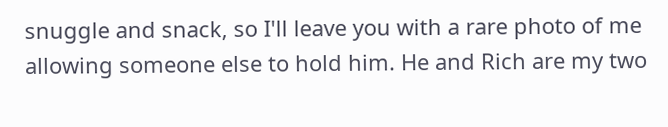snuggle and snack, so I'll leave you with a rare photo of me allowing someone else to hold him. He and Rich are my two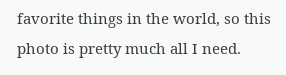favorite things in the world, so this photo is pretty much all I need.